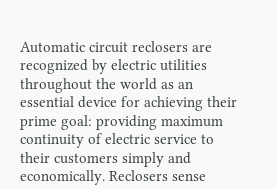Automatic circuit reclosers are recognized by electric utilities throughout the world as an essential device for achieving their prime goal: providing maximum continuity of electric service to their customers simply and economically. Reclosers sense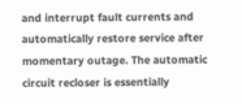and interrupt fault currents and automatically restore service after momentary outage. The automatic circuit recloser is essentially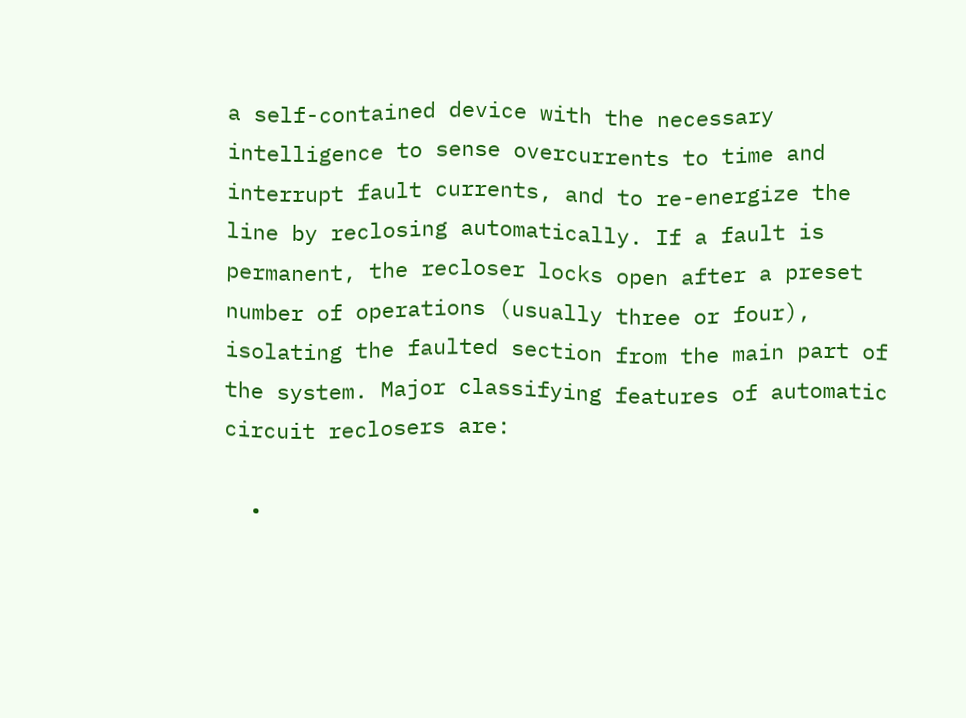a self-contained device with the necessary intelligence to sense overcurrents to time and interrupt fault currents, and to re-energize the line by reclosing automatically. If a fault is permanent, the recloser locks open after a preset number of operations (usually three or four), isolating the faulted section from the main part of the system. Major classifying features of automatic circuit reclosers are:

  •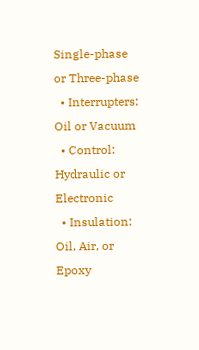Single-phase or Three-phase
  • Interrupters: Oil or Vacuum
  • Control: Hydraulic or Electronic
  • Insulation: Oil, Air, or Epoxy